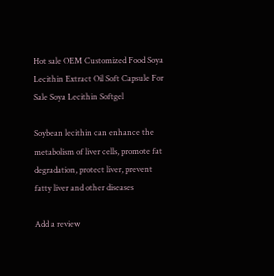Hot sale OEM Customized Food Soya Lecithin Extract Oil Soft Capsule For Sale Soya Lecithin Softgel

Soybean lecithin can enhance the metabolism of liver cells, promote fat degradation, protect liver, prevent fatty liver and other diseases

Add a review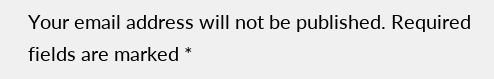Your email address will not be published. Required fields are marked *